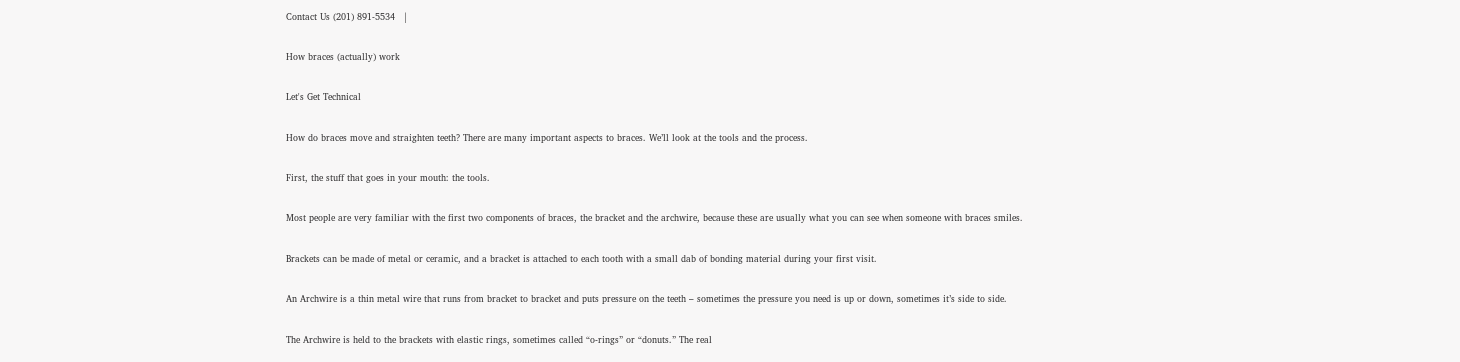Contact Us (201) 891-5534   |

How braces (actually) work

Let's Get Technical

How do braces move and straighten teeth? There are many important aspects to braces. We’ll look at the tools and the process.

First, the stuff that goes in your mouth: the tools.

Most people are very familiar with the first two components of braces, the bracket and the archwire, because these are usually what you can see when someone with braces smiles.

Brackets can be made of metal or ceramic, and a bracket is attached to each tooth with a small dab of bonding material during your first visit.

An Archwire is a thin metal wire that runs from bracket to bracket and puts pressure on the teeth – sometimes the pressure you need is up or down, sometimes it’s side to side.

The Archwire is held to the brackets with elastic rings, sometimes called “o-rings” or “donuts.” The real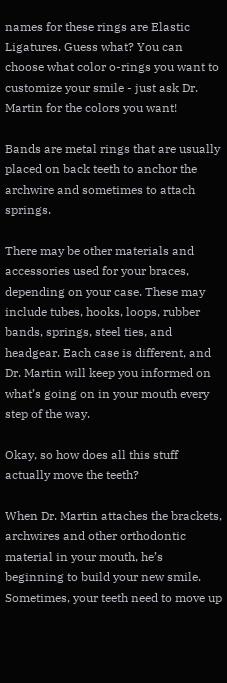names for these rings are Elastic Ligatures. Guess what? You can choose what color o-rings you want to customize your smile - just ask Dr. Martin for the colors you want!

Bands are metal rings that are usually placed on back teeth to anchor the archwire and sometimes to attach springs.

There may be other materials and accessories used for your braces, depending on your case. These may include tubes, hooks, loops, rubber bands, springs, steel ties, and headgear. Each case is different, and Dr. Martin will keep you informed on what’s going on in your mouth every step of the way.

Okay, so how does all this stuff actually move the teeth?

When Dr. Martin attaches the brackets, archwires and other orthodontic material in your mouth, he’s beginning to build your new smile. Sometimes, your teeth need to move up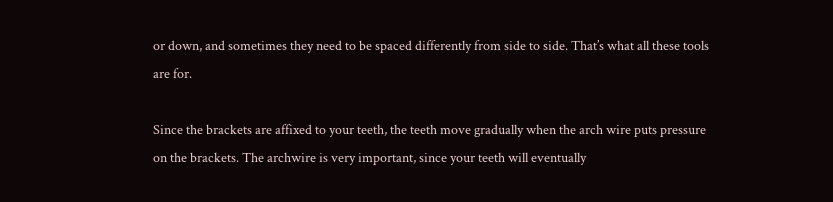or down, and sometimes they need to be spaced differently from side to side. That’s what all these tools are for.

Since the brackets are affixed to your teeth, the teeth move gradually when the arch wire puts pressure on the brackets. The archwire is very important, since your teeth will eventually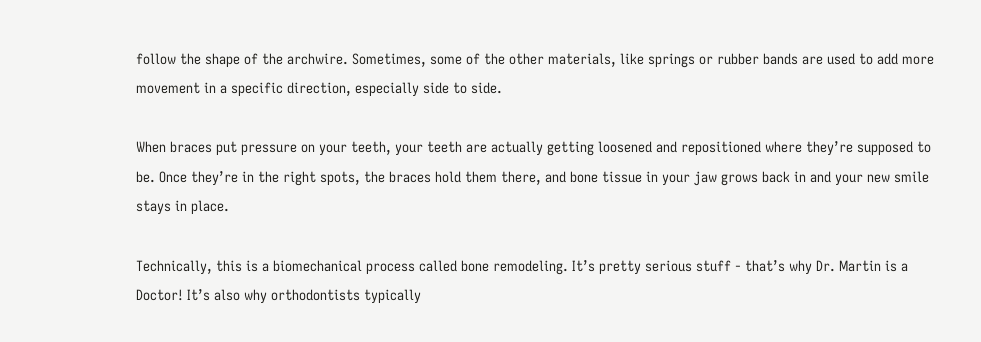follow the shape of the archwire. Sometimes, some of the other materials, like springs or rubber bands are used to add more movement in a specific direction, especially side to side.

When braces put pressure on your teeth, your teeth are actually getting loosened and repositioned where they’re supposed to be. Once they’re in the right spots, the braces hold them there, and bone tissue in your jaw grows back in and your new smile stays in place.

Technically, this is a biomechanical process called bone remodeling. It’s pretty serious stuff - that’s why Dr. Martin is a Doctor! It’s also why orthodontists typically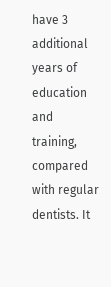have 3 additional years of education and training, compared with regular dentists. It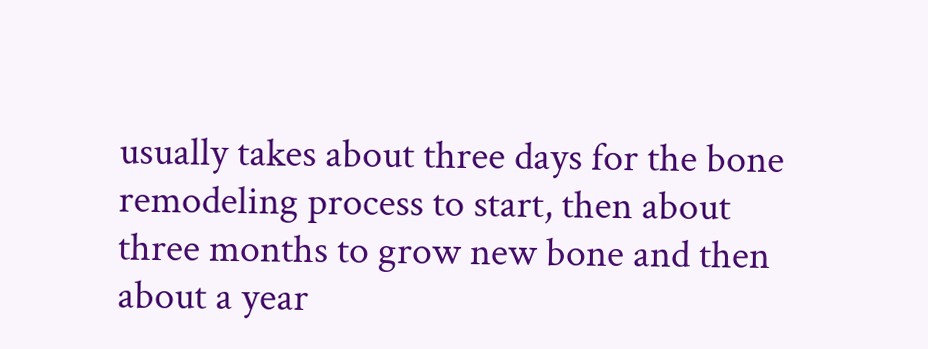usually takes about three days for the bone remodeling process to start, then about three months to grow new bone and then about a year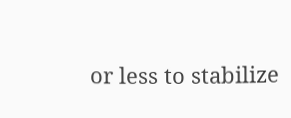or less to stabilize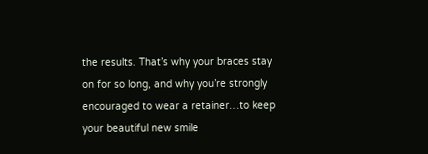the results. That’s why your braces stay on for so long, and why you’re strongly encouraged to wear a retainer…to keep your beautiful new smile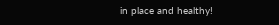in place and healthy!